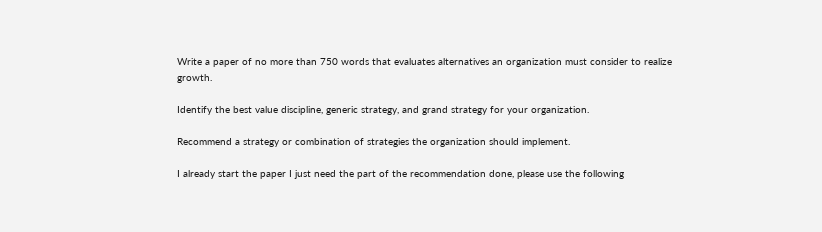Write a paper of no more than 750 words that evaluates alternatives an organization must consider to realize growth.

Identify the best value discipline, generic strategy, and grand strategy for your organization.

Recommend a strategy or combination of strategies the organization should implement.

I already start the paper I just need the part of the recommendation done, please use the following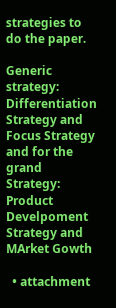strategies to do the paper.

Generic strategy: Differentiation Strategy and Focus Strategy and for the grand Strategy: Product Develpoment Strategy and MArket Gowth

  • attachment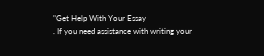"Get Help With Your Essay
. If you need assistance with writing your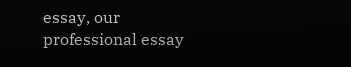essay, our professional essay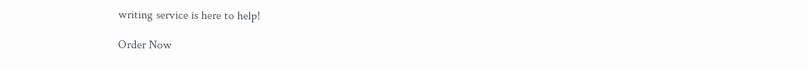writing service is here to help!

Order Now